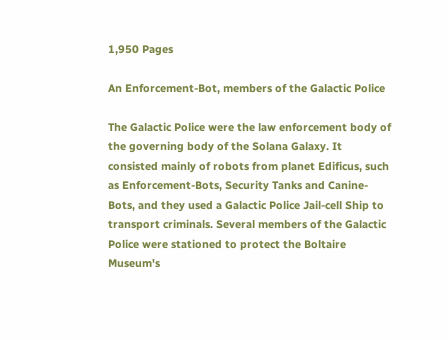1,950 Pages

An Enforcement-Bot, members of the Galactic Police

The Galactic Police were the law enforcement body of the governing body of the Solana Galaxy. It consisted mainly of robots from planet Edificus, such as Enforcement-Bots, Security Tanks and Canine-Bots, and they used a Galactic Police Jail-cell Ship to transport criminals. Several members of the Galactic Police were stationed to protect the Boltaire Museum's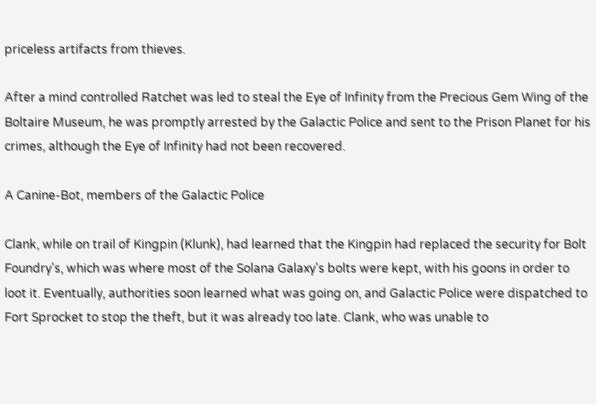priceless artifacts from thieves.

After a mind controlled Ratchet was led to steal the Eye of Infinity from the Precious Gem Wing of the Boltaire Museum, he was promptly arrested by the Galactic Police and sent to the Prison Planet for his crimes, although the Eye of Infinity had not been recovered.

A Canine-Bot, members of the Galactic Police

Clank, while on trail of Kingpin (Klunk), had learned that the Kingpin had replaced the security for Bolt Foundry's, which was where most of the Solana Galaxy's bolts were kept, with his goons in order to loot it. Eventually, authorities soon learned what was going on, and Galactic Police were dispatched to Fort Sprocket to stop the theft, but it was already too late. Clank, who was unable to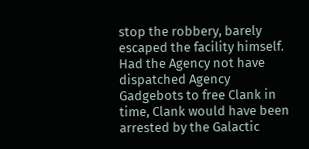stop the robbery, barely escaped the facility himself. Had the Agency not have dispatched Agency Gadgebots to free Clank in time, Clank would have been arrested by the Galactic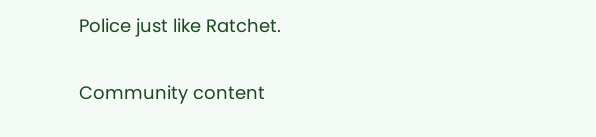Police just like Ratchet.

Community content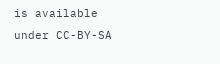is available under CC-BY-SA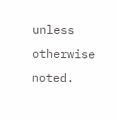unless otherwise noted.